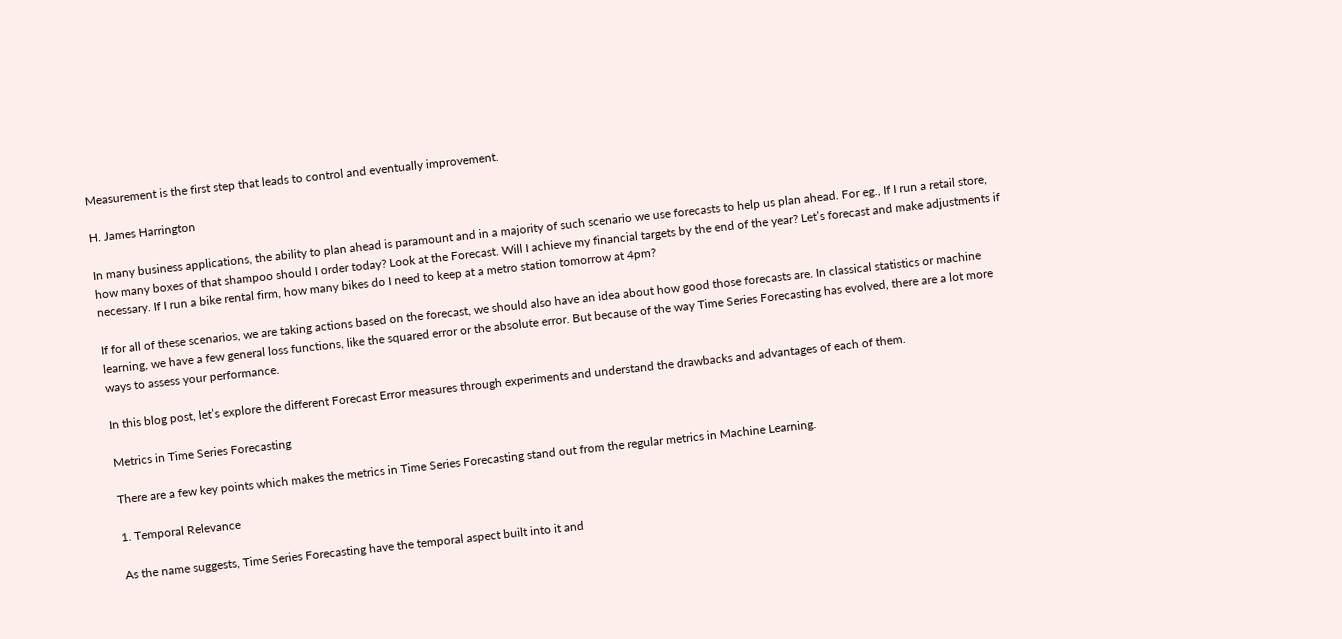Measurement is the first step that leads to control and eventually improvement.

H. James Harrington

In many business applications, the ability to plan ahead is paramount and in a majority of such scenario we use forecasts to help us plan ahead. For eg., If I run a retail store, how many boxes of that shampoo should I order today? Look at the Forecast. Will I achieve my financial targets by the end of the year? Let’s forecast and make adjustments if necessary. If I run a bike rental firm, how many bikes do I need to keep at a metro station tomorrow at 4pm?

If for all of these scenarios, we are taking actions based on the forecast, we should also have an idea about how good those forecasts are. In classical statistics or machine learning, we have a few general loss functions, like the squared error or the absolute error. But because of the way Time Series Forecasting has evolved, there are a lot more ways to assess your performance.

In this blog post, let’s explore the different Forecast Error measures through experiments and understand the drawbacks and advantages of each of them.

Metrics in Time Series Forecasting

There are a few key points which makes the metrics in Time Series Forecasting stand out from the regular metrics in Machine Learning.

1. Temporal Relevance

As the name suggests, Time Series Forecasting have the temporal aspect built into it and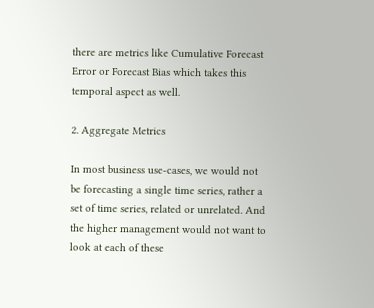there are metrics like Cumulative Forecast Error or Forecast Bias which takes this temporal aspect as well.

2. Aggregate Metrics

In most business use-cases, we would not be forecasting a single time series, rather a set of time series, related or unrelated. And the higher management would not want to look at each of these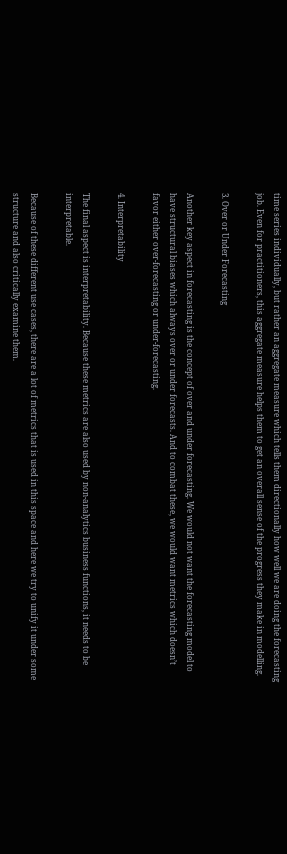time series individually, but rather an aggregate measure which tells them directionally how well we are doing the forecasting job. Even for practitioners, this aggregate measure helps them to get an overall sense of the progress they make in modelling.

3. Over or Under Forecasting

Another key aspect in forecasting is the concept of over and under forecasting. We would not want the forecasting model to have structural biases which always over or under forecasts. And to combat these, we would want metrics which doesn’t favor either over-forecasting or under-forecasting.

4. Interpretability

The final aspect is interpretability. Because these metrics are also used by non-analytics business functions, it needs to be interpretable.

Because of these different use cases, there are a lot of metrics that is used in this space and here we try to unify it under some structure and also critically examine them.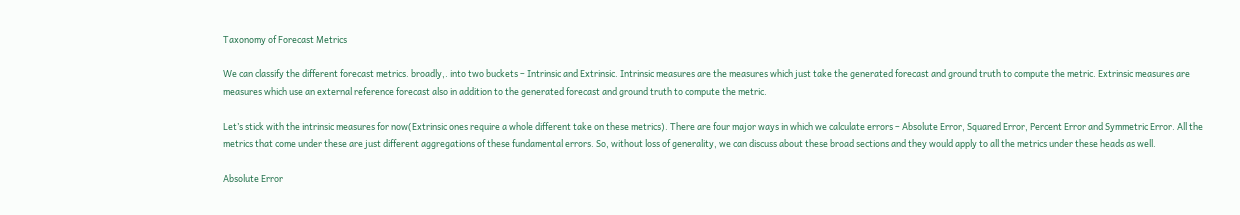Taxonomy of Forecast Metrics

We can classify the different forecast metrics. broadly,. into two buckets – Intrinsic and Extrinsic. Intrinsic measures are the measures which just take the generated forecast and ground truth to compute the metric. Extrinsic measures are measures which use an external reference forecast also in addition to the generated forecast and ground truth to compute the metric.

Let’s stick with the intrinsic measures for now(Extrinsic ones require a whole different take on these metrics). There are four major ways in which we calculate errors – Absolute Error, Squared Error, Percent Error and Symmetric Error. All the metrics that come under these are just different aggregations of these fundamental errors. So, without loss of generality, we can discuss about these broad sections and they would apply to all the metrics under these heads as well.

Absolute Error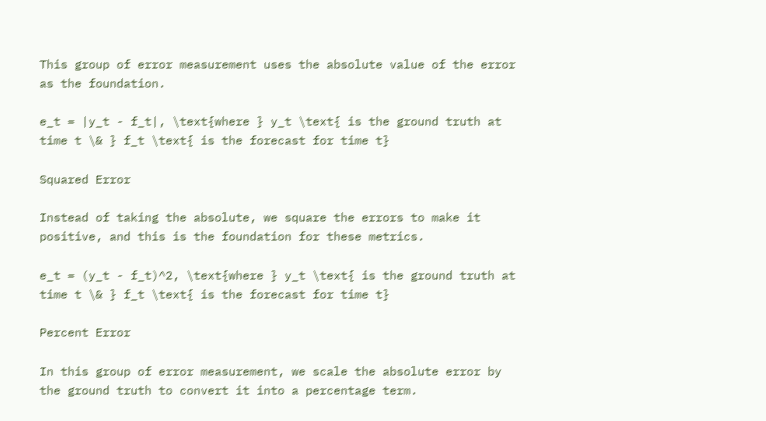This group of error measurement uses the absolute value of the error as the foundation.

e_t = |y_t - f_t|, \text{where } y_t \text{ is the ground truth at time t \& } f_t \text{ is the forecast for time t}

Squared Error

Instead of taking the absolute, we square the errors to make it positive, and this is the foundation for these metrics.

e_t = (y_t - f_t)^2, \text{where } y_t \text{ is the ground truth at time t \& } f_t \text{ is the forecast for time t}

Percent Error

In this group of error measurement, we scale the absolute error by the ground truth to convert it into a percentage term.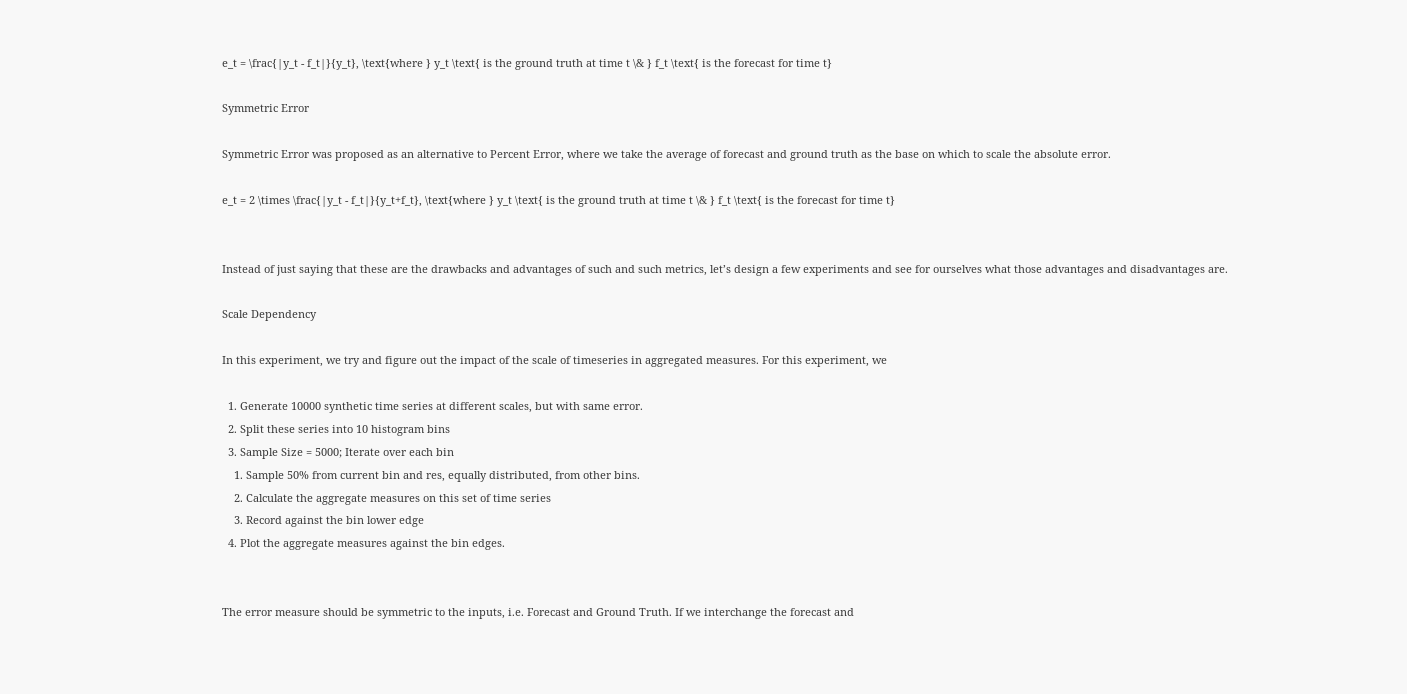e_t = \frac{|y_t - f_t|}{y_t}, \text{where } y_t \text{ is the ground truth at time t \& } f_t \text{ is the forecast for time t}

Symmetric Error

Symmetric Error was proposed as an alternative to Percent Error, where we take the average of forecast and ground truth as the base on which to scale the absolute error.

e_t = 2 \times \frac{|y_t - f_t|}{y_t+f_t}, \text{where } y_t \text{ is the ground truth at time t \& } f_t \text{ is the forecast for time t}


Instead of just saying that these are the drawbacks and advantages of such and such metrics, let’s design a few experiments and see for ourselves what those advantages and disadvantages are.

Scale Dependency

In this experiment, we try and figure out the impact of the scale of timeseries in aggregated measures. For this experiment, we

  1. Generate 10000 synthetic time series at different scales, but with same error.
  2. Split these series into 10 histogram bins
  3. Sample Size = 5000; Iterate over each bin
    1. Sample 50% from current bin and res, equally distributed, from other bins.
    2. Calculate the aggregate measures on this set of time series
    3. Record against the bin lower edge
  4. Plot the aggregate measures against the bin edges.


The error measure should be symmetric to the inputs, i.e. Forecast and Ground Truth. If we interchange the forecast and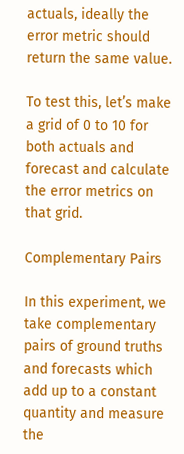actuals, ideally the error metric should return the same value.

To test this, let’s make a grid of 0 to 10 for both actuals and forecast and calculate the error metrics on that grid.

Complementary Pairs

In this experiment, we take complementary pairs of ground truths and forecasts which add up to a constant quantity and measure the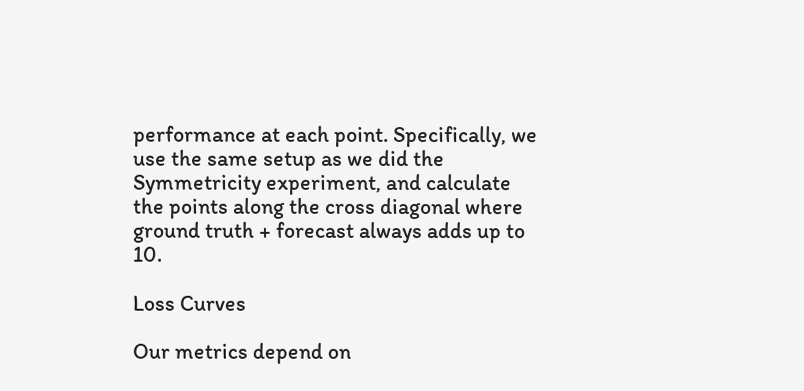performance at each point. Specifically, we use the same setup as we did the Symmetricity experiment, and calculate the points along the cross diagonal where ground truth + forecast always adds up to 10.

Loss Curves

Our metrics depend on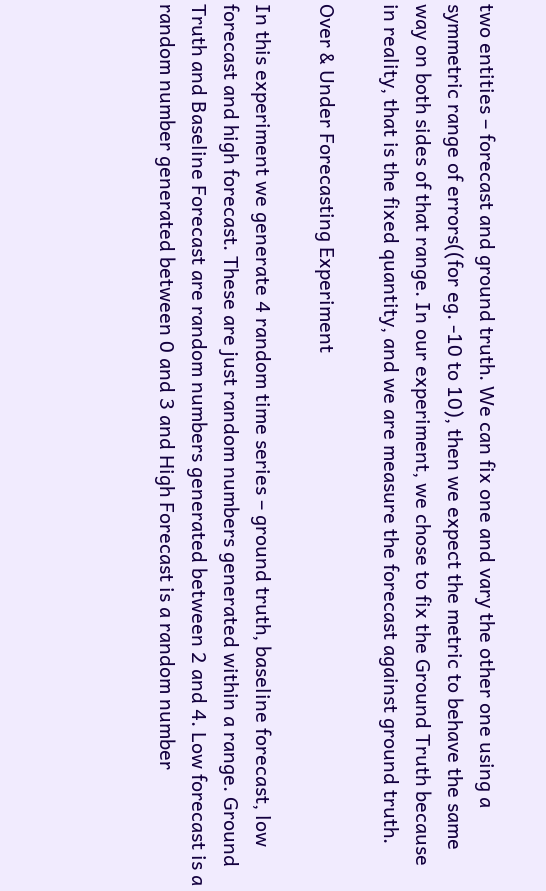two entities – forecast and ground truth. We can fix one and vary the other one using a symmetric range of errors((for eg. -10 to 10), then we expect the metric to behave the same way on both sides of that range. In our experiment, we chose to fix the Ground Truth because in reality, that is the fixed quantity, and we are measure the forecast against ground truth.

Over & Under Forecasting Experiment

In this experiment we generate 4 random time series – ground truth, baseline forecast, low forecast and high forecast. These are just random numbers generated within a range. Ground Truth and Baseline Forecast are random numbers generated between 2 and 4. Low forecast is a random number generated between 0 and 3 and High Forecast is a random number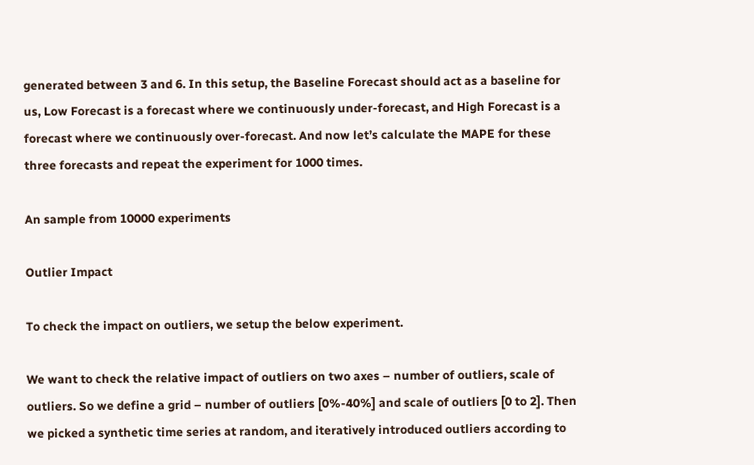generated between 3 and 6. In this setup, the Baseline Forecast should act as a baseline for us, Low Forecast is a forecast where we continuously under-forecast, and High Forecast is a forecast where we continuously over-forecast. And now let’s calculate the MAPE for these three forecasts and repeat the experiment for 1000 times.

An sample from 10000 experiments

Outlier Impact

To check the impact on outliers, we setup the below experiment.

We want to check the relative impact of outliers on two axes – number of outliers, scale of outliers. So we define a grid – number of outliers [0%-40%] and scale of outliers [0 to 2]. Then we picked a synthetic time series at random, and iteratively introduced outliers according to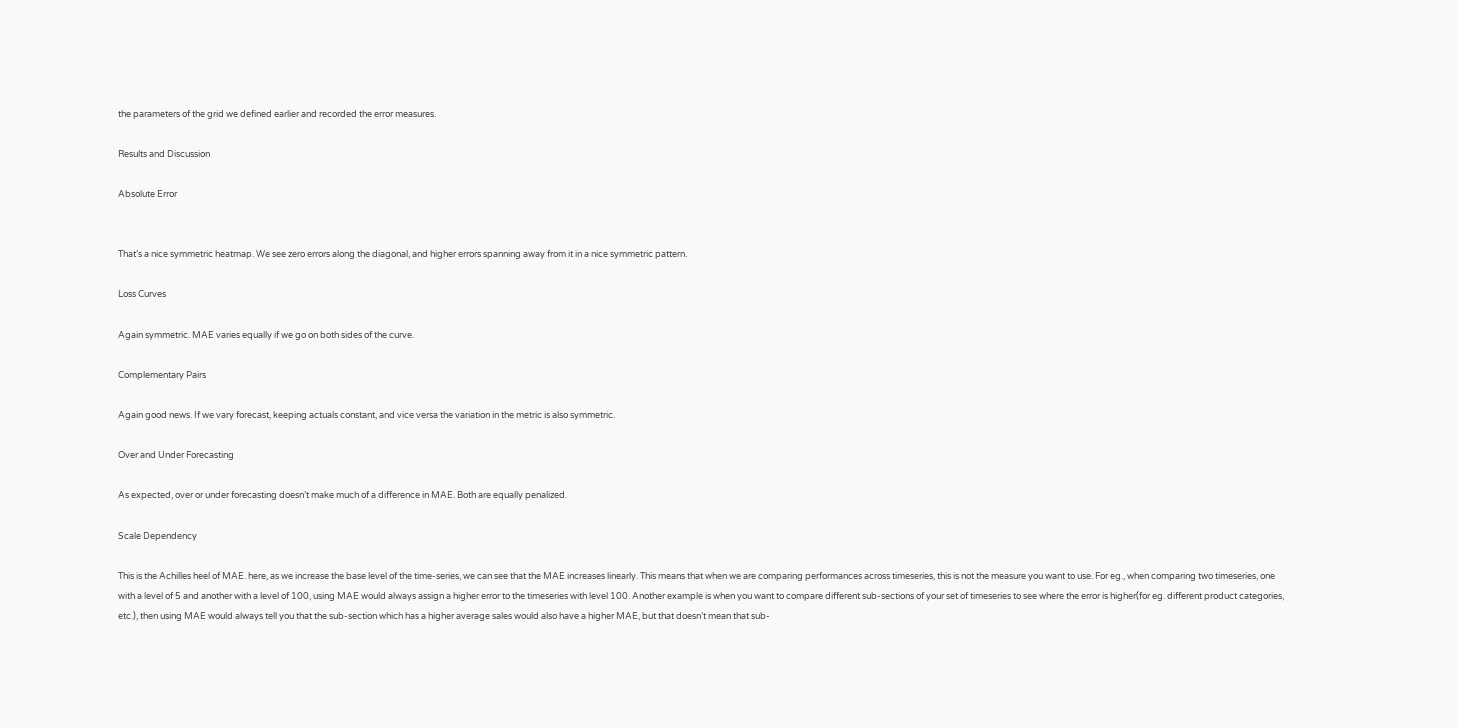the parameters of the grid we defined earlier and recorded the error measures.

Results and Discussion

Absolute Error


That’s a nice symmetric heatmap. We see zero errors along the diagonal, and higher errors spanning away from it in a nice symmetric pattern.

Loss Curves

Again symmetric. MAE varies equally if we go on both sides of the curve.

Complementary Pairs

Again good news. If we vary forecast, keeping actuals constant, and vice versa the variation in the metric is also symmetric.

Over and Under Forecasting

As expected, over or under forecasting doesn’t make much of a difference in MAE. Both are equally penalized.

Scale Dependency

This is the Achilles heel of MAE. here, as we increase the base level of the time-series, we can see that the MAE increases linearly. This means that when we are comparing performances across timeseries, this is not the measure you want to use. For eg., when comparing two timeseries, one with a level of 5 and another with a level of 100, using MAE would always assign a higher error to the timeseries with level 100. Another example is when you want to compare different sub-sections of your set of timeseries to see where the error is higher(for eg. different product categories, etc.), then using MAE would always tell you that the sub-section which has a higher average sales would also have a higher MAE, but that doesn’t mean that sub-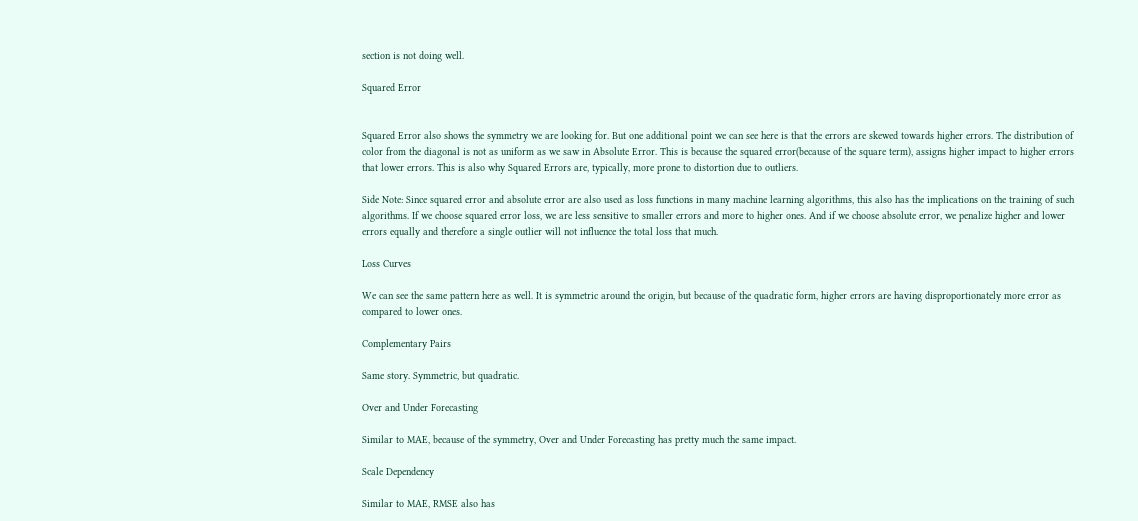section is not doing well.

Squared Error


Squared Error also shows the symmetry we are looking for. But one additional point we can see here is that the errors are skewed towards higher errors. The distribution of color from the diagonal is not as uniform as we saw in Absolute Error. This is because the squared error(because of the square term), assigns higher impact to higher errors that lower errors. This is also why Squared Errors are, typically, more prone to distortion due to outliers.

Side Note: Since squared error and absolute error are also used as loss functions in many machine learning algorithms, this also has the implications on the training of such algorithms. If we choose squared error loss, we are less sensitive to smaller errors and more to higher ones. And if we choose absolute error, we penalize higher and lower errors equally and therefore a single outlier will not influence the total loss that much.

Loss Curves

We can see the same pattern here as well. It is symmetric around the origin, but because of the quadratic form, higher errors are having disproportionately more error as compared to lower ones.

Complementary Pairs

Same story. Symmetric, but quadratic.

Over and Under Forecasting

Similar to MAE, because of the symmetry, Over and Under Forecasting has pretty much the same impact.

Scale Dependency

Similar to MAE, RMSE also has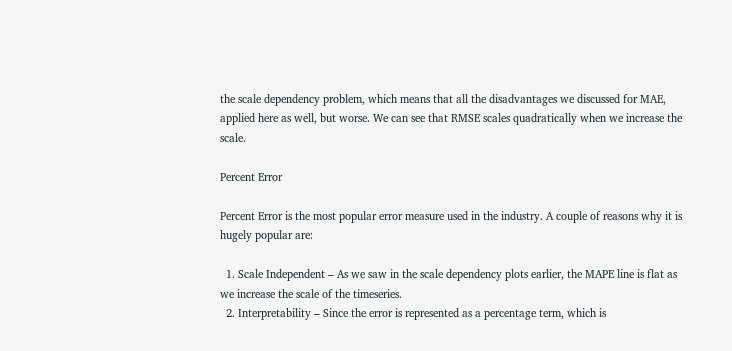the scale dependency problem, which means that all the disadvantages we discussed for MAE, applied here as well, but worse. We can see that RMSE scales quadratically when we increase the scale.

Percent Error

Percent Error is the most popular error measure used in the industry. A couple of reasons why it is hugely popular are:

  1. Scale Independent – As we saw in the scale dependency plots earlier, the MAPE line is flat as we increase the scale of the timeseries.
  2. Interpretability – Since the error is represented as a percentage term, which is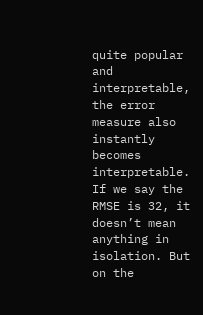quite popular and interpretable, the error measure also instantly becomes interpretable. If we say the RMSE is 32, it doesn’t mean anything in isolation. But on the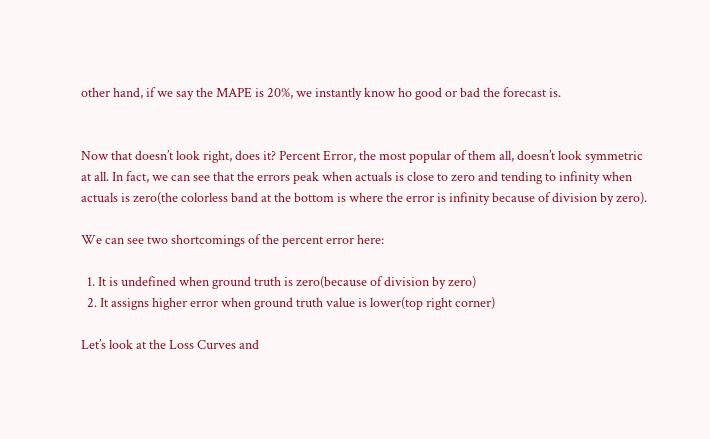other hand, if we say the MAPE is 20%, we instantly know ho good or bad the forecast is.


Now that doesn’t look right, does it? Percent Error, the most popular of them all, doesn’t look symmetric at all. In fact, we can see that the errors peak when actuals is close to zero and tending to infinity when actuals is zero(the colorless band at the bottom is where the error is infinity because of division by zero).

We can see two shortcomings of the percent error here:

  1. It is undefined when ground truth is zero(because of division by zero)
  2. It assigns higher error when ground truth value is lower(top right corner)

Let’s look at the Loss Curves and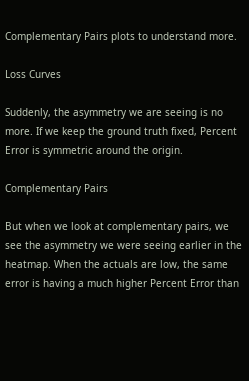Complementary Pairs plots to understand more.

Loss Curves

Suddenly, the asymmetry we are seeing is no more. If we keep the ground truth fixed, Percent Error is symmetric around the origin.

Complementary Pairs

But when we look at complementary pairs, we see the asymmetry we were seeing earlier in the heatmap. When the actuals are low, the same error is having a much higher Percent Error than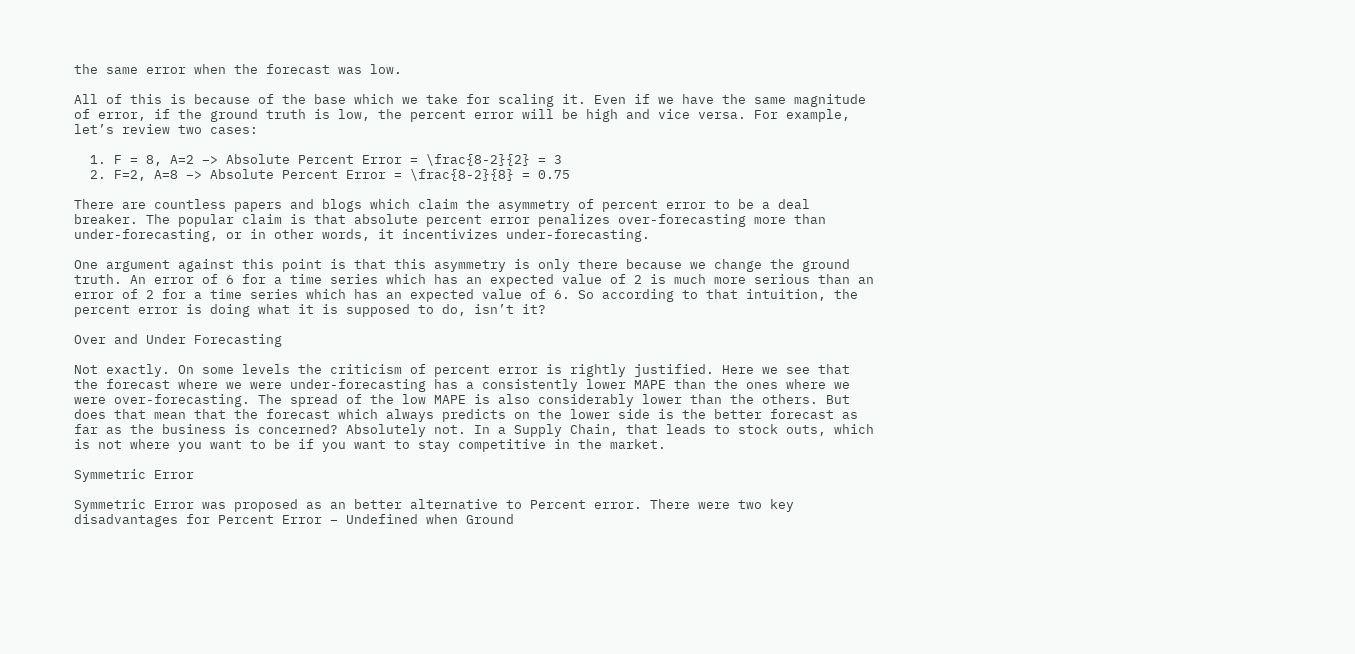the same error when the forecast was low.

All of this is because of the base which we take for scaling it. Even if we have the same magnitude of error, if the ground truth is low, the percent error will be high and vice versa. For example, let’s review two cases:

  1. F = 8, A=2 –> Absolute Percent Error = \frac{8-2}{2} = 3
  2. F=2, A=8 –> Absolute Percent Error = \frac{8-2}{8} = 0.75

There are countless papers and blogs which claim the asymmetry of percent error to be a deal breaker. The popular claim is that absolute percent error penalizes over-forecasting more than under-forecasting, or in other words, it incentivizes under-forecasting.

One argument against this point is that this asymmetry is only there because we change the ground truth. An error of 6 for a time series which has an expected value of 2 is much more serious than an error of 2 for a time series which has an expected value of 6. So according to that intuition, the percent error is doing what it is supposed to do, isn’t it?

Over and Under Forecasting

Not exactly. On some levels the criticism of percent error is rightly justified. Here we see that the forecast where we were under-forecasting has a consistently lower MAPE than the ones where we were over-forecasting. The spread of the low MAPE is also considerably lower than the others. But does that mean that the forecast which always predicts on the lower side is the better forecast as far as the business is concerned? Absolutely not. In a Supply Chain, that leads to stock outs, which is not where you want to be if you want to stay competitive in the market.

Symmetric Error

Symmetric Error was proposed as an better alternative to Percent error. There were two key disadvantages for Percent Error – Undefined when Ground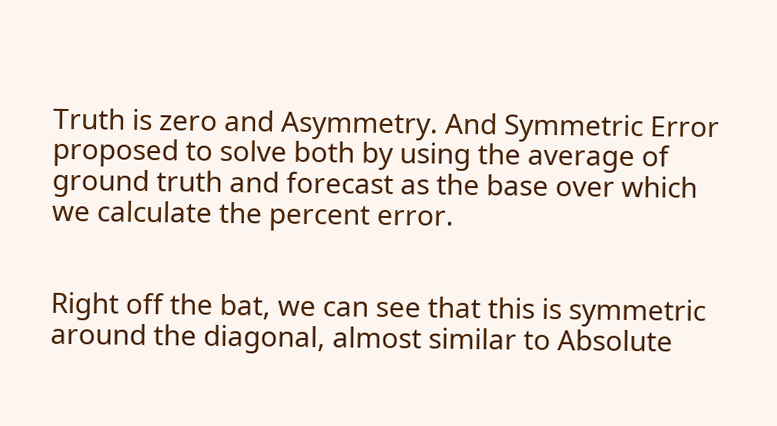Truth is zero and Asymmetry. And Symmetric Error proposed to solve both by using the average of ground truth and forecast as the base over which we calculate the percent error.


Right off the bat, we can see that this is symmetric around the diagonal, almost similar to Absolute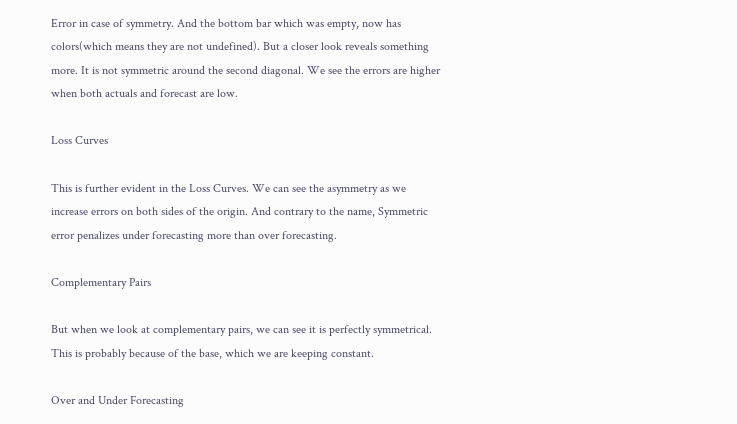Error in case of symmetry. And the bottom bar which was empty, now has colors(which means they are not undefined). But a closer look reveals something more. It is not symmetric around the second diagonal. We see the errors are higher when both actuals and forecast are low.

Loss Curves

This is further evident in the Loss Curves. We can see the asymmetry as we increase errors on both sides of the origin. And contrary to the name, Symmetric error penalizes under forecasting more than over forecasting.

Complementary Pairs

But when we look at complementary pairs, we can see it is perfectly symmetrical. This is probably because of the base, which we are keeping constant.

Over and Under Forecasting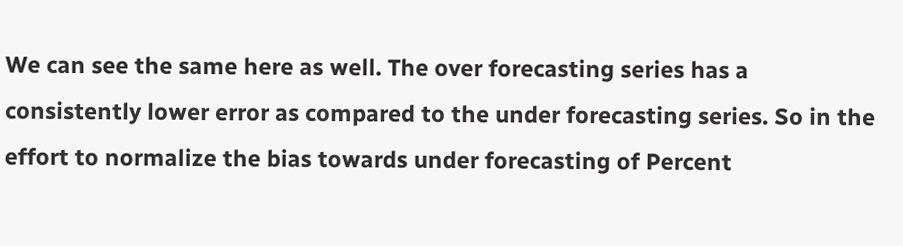We can see the same here as well. The over forecasting series has a consistently lower error as compared to the under forecasting series. So in the effort to normalize the bias towards under forecasting of Percent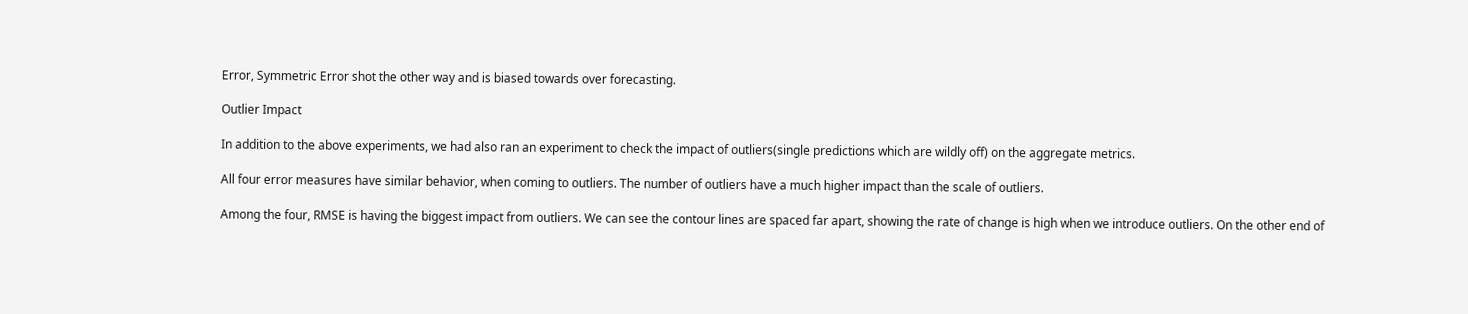Error, Symmetric Error shot the other way and is biased towards over forecasting.

Outlier Impact

In addition to the above experiments, we had also ran an experiment to check the impact of outliers(single predictions which are wildly off) on the aggregate metrics.

All four error measures have similar behavior, when coming to outliers. The number of outliers have a much higher impact than the scale of outliers.

Among the four, RMSE is having the biggest impact from outliers. We can see the contour lines are spaced far apart, showing the rate of change is high when we introduce outliers. On the other end of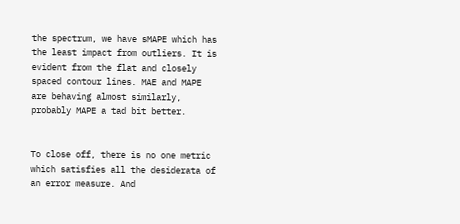the spectrum, we have sMAPE which has the least impact from outliers. It is evident from the flat and closely spaced contour lines. MAE and MAPE are behaving almost similarly, probably MAPE a tad bit better.


To close off, there is no one metric which satisfies all the desiderata of an error measure. And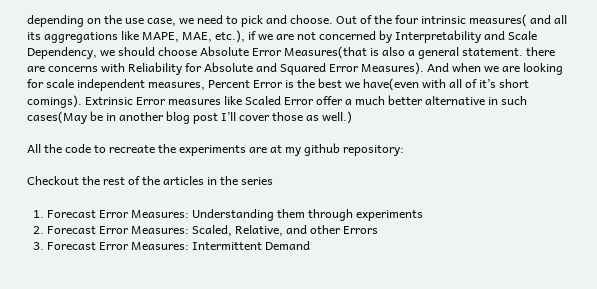depending on the use case, we need to pick and choose. Out of the four intrinsic measures( and all its aggregations like MAPE, MAE, etc.), if we are not concerned by Interpretability and Scale Dependency, we should choose Absolute Error Measures(that is also a general statement. there are concerns with Reliability for Absolute and Squared Error Measures). And when we are looking for scale independent measures, Percent Error is the best we have(even with all of it’s short comings). Extrinsic Error measures like Scaled Error offer a much better alternative in such cases(May be in another blog post I’ll cover those as well.)

All the code to recreate the experiments are at my github repository:

Checkout the rest of the articles in the series

  1. Forecast Error Measures: Understanding them through experiments
  2. Forecast Error Measures: Scaled, Relative, and other Errors
  3. Forecast Error Measures: Intermittent Demand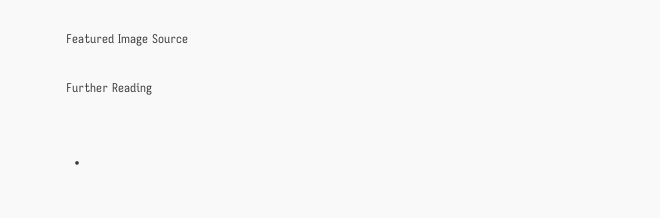Featured Image Source

Further Reading


  •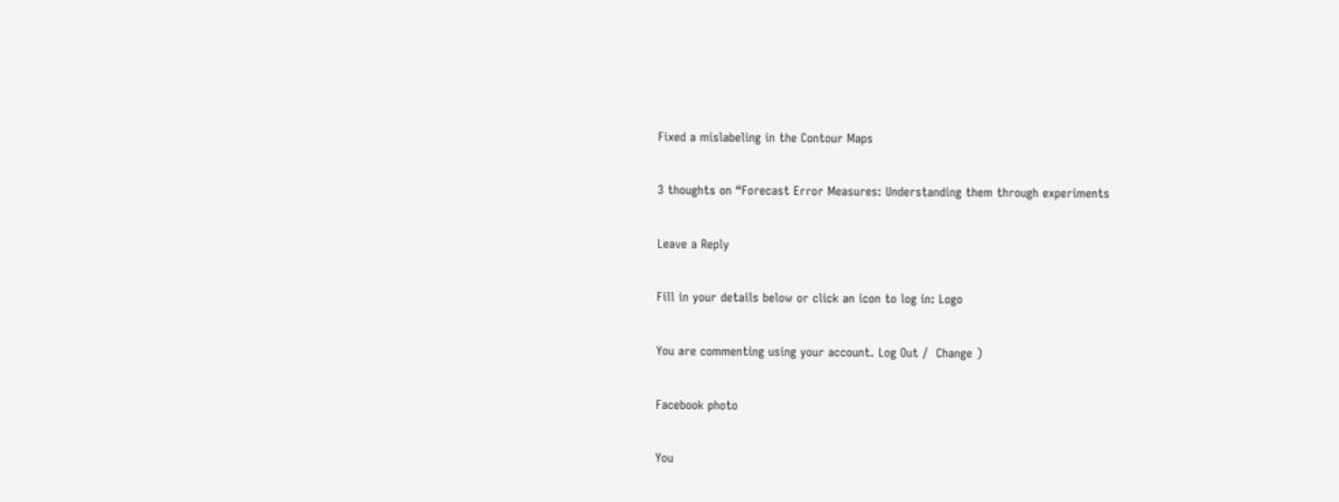Fixed a mislabeling in the Contour Maps

3 thoughts on “Forecast Error Measures: Understanding them through experiments

Leave a Reply

Fill in your details below or click an icon to log in: Logo

You are commenting using your account. Log Out /  Change )

Facebook photo

You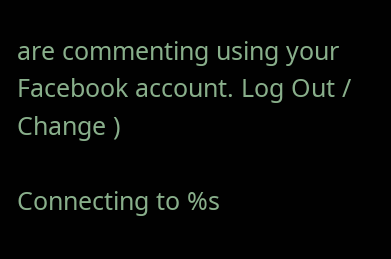are commenting using your Facebook account. Log Out /  Change )

Connecting to %s